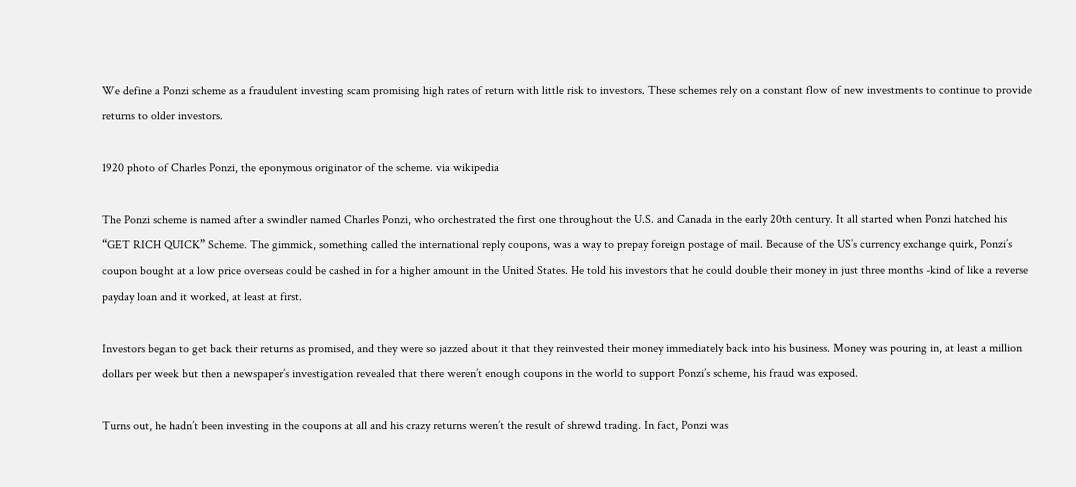We define a Ponzi scheme as a fraudulent investing scam promising high rates of return with little risk to investors. These schemes rely on a constant flow of new investments to continue to provide returns to older investors.

1920 photo of Charles Ponzi, the eponymous originator of the scheme. via wikipedia

The Ponzi scheme is named after a swindler named Charles Ponzi, who orchestrated the first one throughout the U.S. and Canada in the early 20th century. It all started when Ponzi hatched his “GET RICH QUICK” Scheme. The gimmick, something called the international reply coupons, was a way to prepay foreign postage of mail. Because of the US’s currency exchange quirk, Ponzi’s coupon bought at a low price overseas could be cashed in for a higher amount in the United States. He told his investors that he could double their money in just three months -kind of like a reverse payday loan and it worked, at least at first.

Investors began to get back their returns as promised, and they were so jazzed about it that they reinvested their money immediately back into his business. Money was pouring in, at least a million dollars per week but then a newspaper’s investigation revealed that there weren’t enough coupons in the world to support Ponzi’s scheme, his fraud was exposed.

Turns out, he hadn’t been investing in the coupons at all and his crazy returns weren’t the result of shrewd trading. In fact, Ponzi was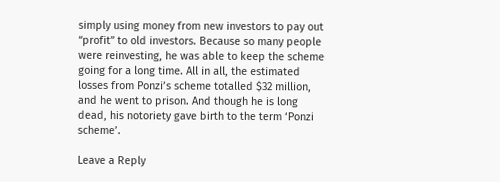simply using money from new investors to pay out “profit” to old investors. Because so many people were reinvesting, he was able to keep the scheme going for a long time. All in all, the estimated losses from Ponzi’s scheme totalled $32 million, and he went to prison. And though he is long dead, his notoriety gave birth to the term ‘Ponzi scheme’.

Leave a Reply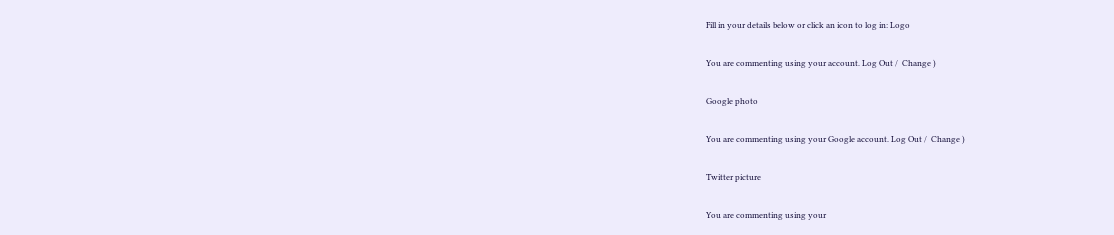Fill in your details below or click an icon to log in: Logo

You are commenting using your account. Log Out /  Change )

Google photo

You are commenting using your Google account. Log Out /  Change )

Twitter picture

You are commenting using your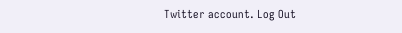Twitter account. Log Out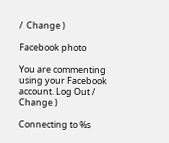/  Change )

Facebook photo

You are commenting using your Facebook account. Log Out /  Change )

Connecting to %s